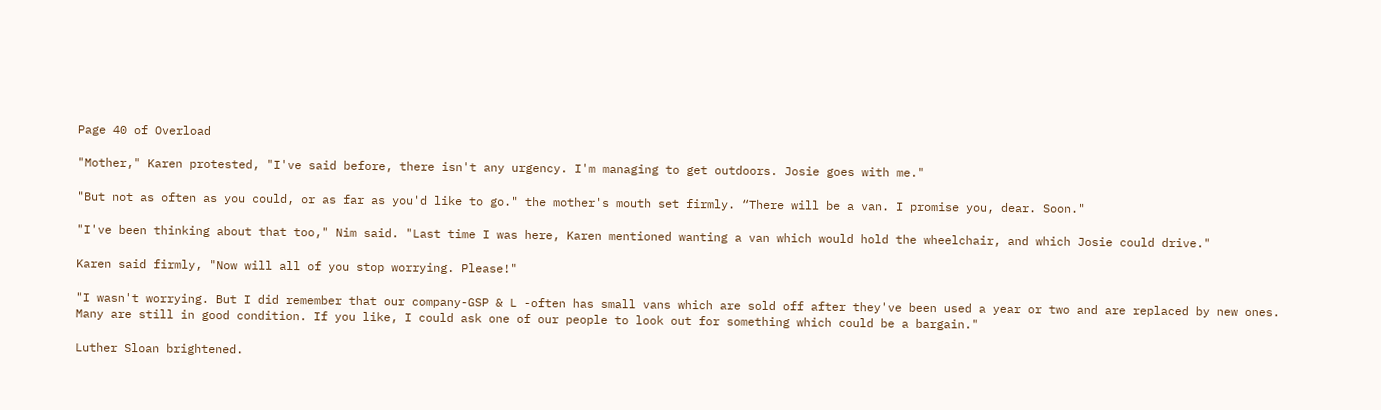Page 40 of Overload

"Mother," Karen protested, "I've said before, there isn't any urgency. I'm managing to get outdoors. Josie goes with me."

"But not as often as you could, or as far as you'd like to go." the mother's mouth set firmly. “There will be a van. I promise you, dear. Soon."

"I've been thinking about that too," Nim said. "Last time I was here, Karen mentioned wanting a van which would hold the wheelchair, and which Josie could drive."

Karen said firmly, "Now will all of you stop worrying. Please!"

"I wasn't worrying. But I did remember that our company-GSP & L -often has small vans which are sold off after they've been used a year or two and are replaced by new ones. Many are still in good condition. If you like, I could ask one of our people to look out for something which could be a bargain."

Luther Sloan brightened.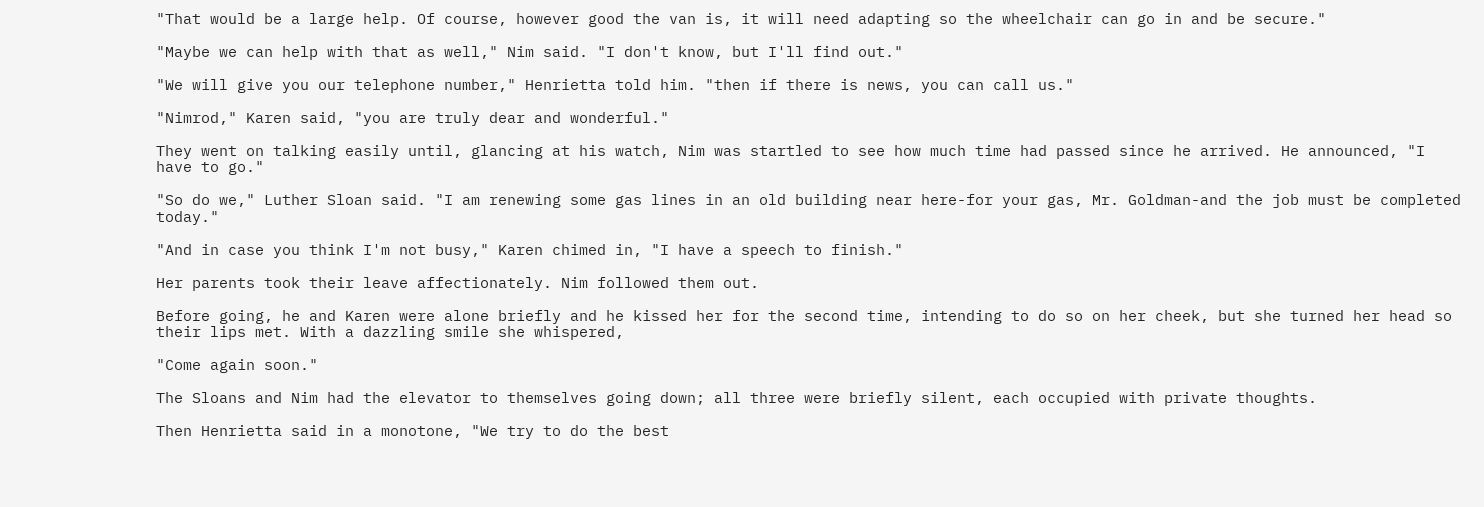"That would be a large help. Of course, however good the van is, it will need adapting so the wheelchair can go in and be secure."

"Maybe we can help with that as well," Nim said. "I don't know, but I'll find out."

"We will give you our telephone number," Henrietta told him. "then if there is news, you can call us."

"Nimrod," Karen said, "you are truly dear and wonderful."

They went on talking easily until, glancing at his watch, Nim was startled to see how much time had passed since he arrived. He announced, "I have to go."

"So do we," Luther Sloan said. "I am renewing some gas lines in an old building near here-for your gas, Mr. Goldman-and the job must be completed today."

"And in case you think I'm not busy," Karen chimed in, "I have a speech to finish."

Her parents took their leave affectionately. Nim followed them out.

Before going, he and Karen were alone briefly and he kissed her for the second time, intending to do so on her cheek, but she turned her head so their lips met. With a dazzling smile she whispered,

"Come again soon."

The Sloans and Nim had the elevator to themselves going down; all three were briefly silent, each occupied with private thoughts.

Then Henrietta said in a monotone, "We try to do the best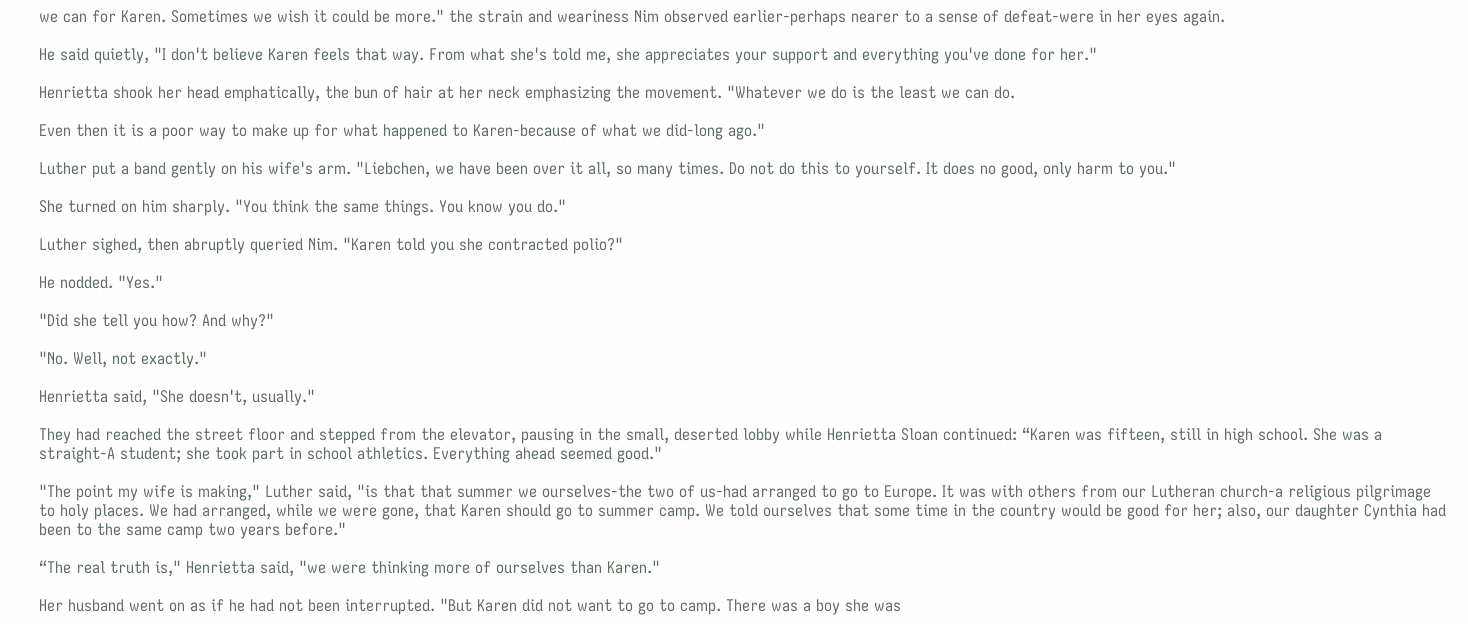we can for Karen. Sometimes we wish it could be more." the strain and weariness Nim observed earlier-perhaps nearer to a sense of defeat-were in her eyes again.

He said quietly, "I don't believe Karen feels that way. From what she's told me, she appreciates your support and everything you've done for her."

Henrietta shook her head emphatically, the bun of hair at her neck emphasizing the movement. "Whatever we do is the least we can do.

Even then it is a poor way to make up for what happened to Karen-because of what we did-long ago."

Luther put a band gently on his wife's arm. "Liebchen, we have been over it all, so many times. Do not do this to yourself. It does no good, only harm to you."

She turned on him sharply. "You think the same things. You know you do."

Luther sighed, then abruptly queried Nim. "Karen told you she contracted polio?"

He nodded. "Yes."

"Did she tell you how? And why?"

"No. Well, not exactly."

Henrietta said, "She doesn't, usually."

They had reached the street floor and stepped from the elevator, pausing in the small, deserted lobby while Henrietta Sloan continued: “Karen was fifteen, still in high school. She was a straight-A student; she took part in school athletics. Everything ahead seemed good."

"The point my wife is making," Luther said, "is that that summer we ourselves-the two of us-had arranged to go to Europe. It was with others from our Lutheran church-a religious pilgrimage to holy places. We had arranged, while we were gone, that Karen should go to summer camp. We told ourselves that some time in the country would be good for her; also, our daughter Cynthia had been to the same camp two years before."

“The real truth is," Henrietta said, "we were thinking more of ourselves than Karen."

Her husband went on as if he had not been interrupted. "But Karen did not want to go to camp. There was a boy she was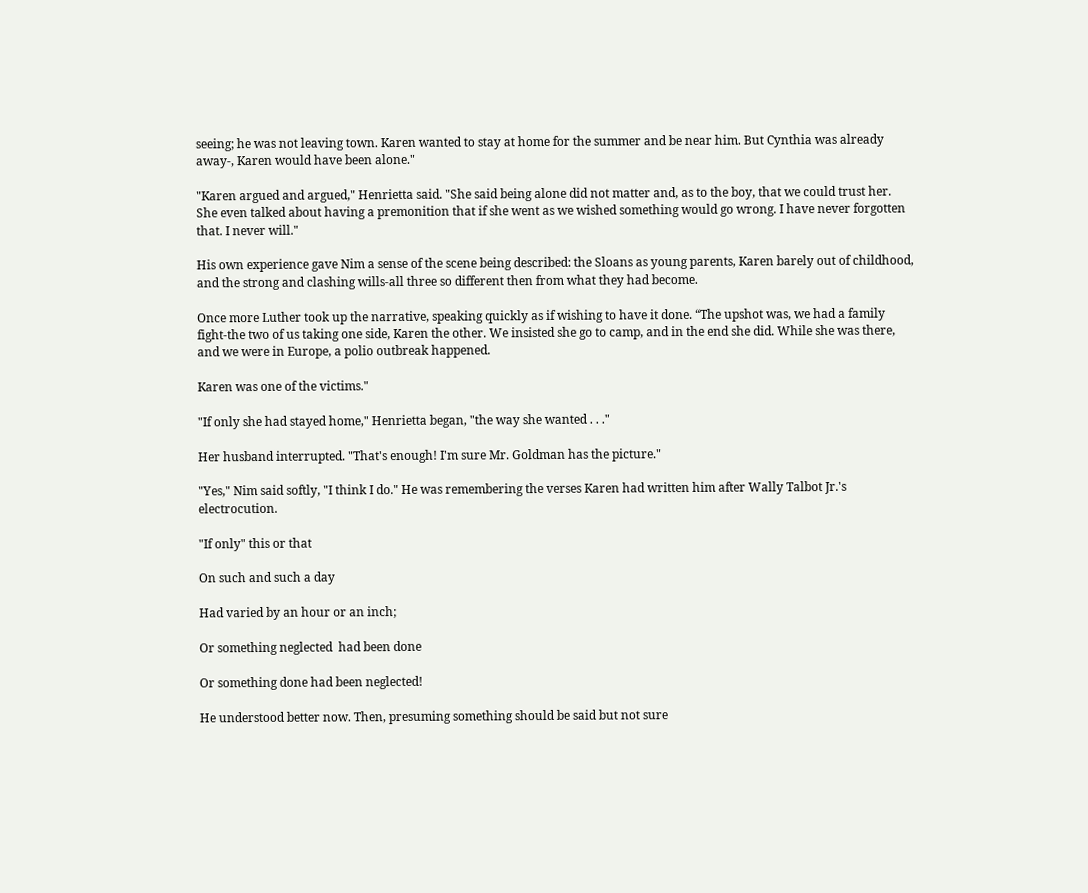seeing; he was not leaving town. Karen wanted to stay at home for the summer and be near him. But Cynthia was already away-, Karen would have been alone."

"Karen argued and argued," Henrietta said. "She said being alone did not matter and, as to the boy, that we could trust her. She even talked about having a premonition that if she went as we wished something would go wrong. I have never forgotten that. I never will."

His own experience gave Nim a sense of the scene being described: the Sloans as young parents, Karen barely out of childhood, and the strong and clashing wills-all three so different then from what they had become.

Once more Luther took up the narrative, speaking quickly as if wishing to have it done. “The upshot was, we had a family fight-the two of us taking one side, Karen the other. We insisted she go to camp, and in the end she did. While she was there, and we were in Europe, a polio outbreak happened.

Karen was one of the victims."

"If only she had stayed home," Henrietta began, "the way she wanted . . ."

Her husband interrupted. "That's enough! I'm sure Mr. Goldman has the picture."

"Yes," Nim said softly, "I think I do." He was remembering the verses Karen had written him after Wally Talbot Jr.'s electrocution.

"If only" this or that

On such and such a day

Had varied by an hour or an inch;

Or something neglected  had been done

Or something done had been neglected!

He understood better now. Then, presuming something should be said but not sure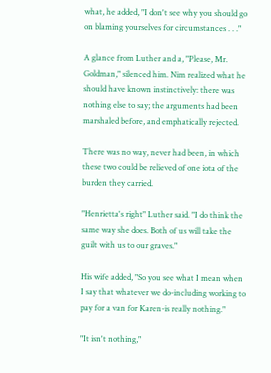what, he added, "I don't see why you should go on blaming yourselves for circumstances . . ."

A glance from Luther and a, "Please, Mr. Goldman," silenced him. Nim realized what he should have known instinctively: there was nothing else to say; the arguments had been marshaled before, and emphatically rejected.

There was no way, never had been, in which these two could be relieved of one iota of the burden they carried.

"Henrietta's right" Luther said. "I do think the same way she does. Both of us will take the guilt with us to our graves."

His wife added, "So you see what I mean when I say that whatever we do-including working to pay for a van for Karen-is really nothing."

"It isn't nothing,"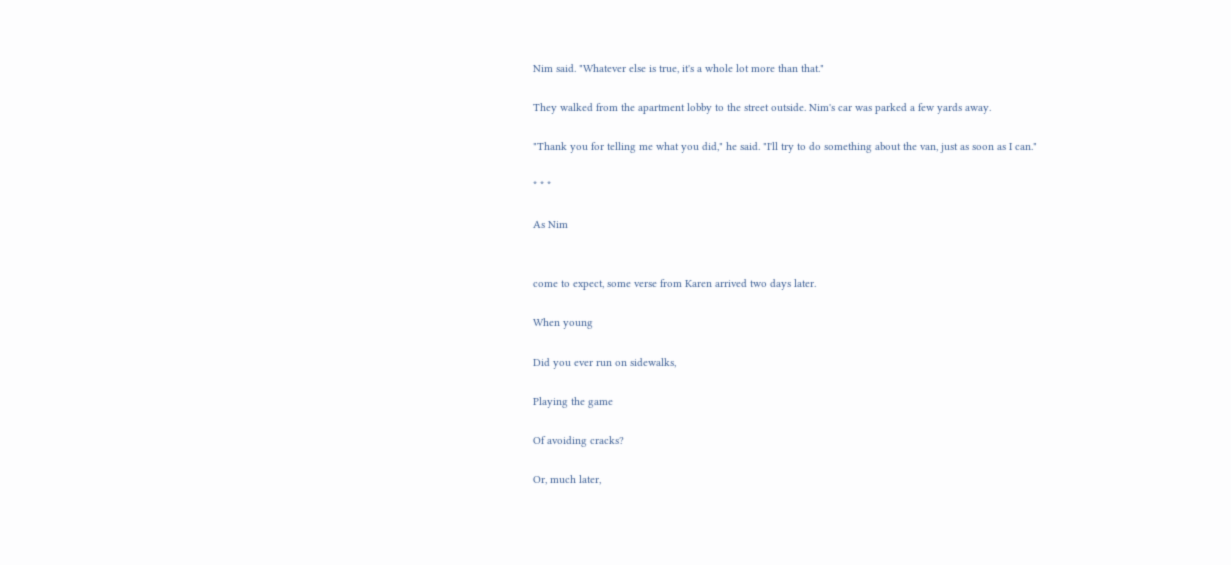Nim said. "Whatever else is true, it's a whole lot more than that."

They walked from the apartment lobby to the street outside. Nim's car was parked a few yards away.

"Thank you for telling me what you did," he said. "I'll try to do something about the van, just as soon as I can."

* * *

As Nim


come to expect, some verse from Karen arrived two days later.

When young

Did you ever run on sidewalks,

Playing the game

Of avoiding cracks?

Or, much later,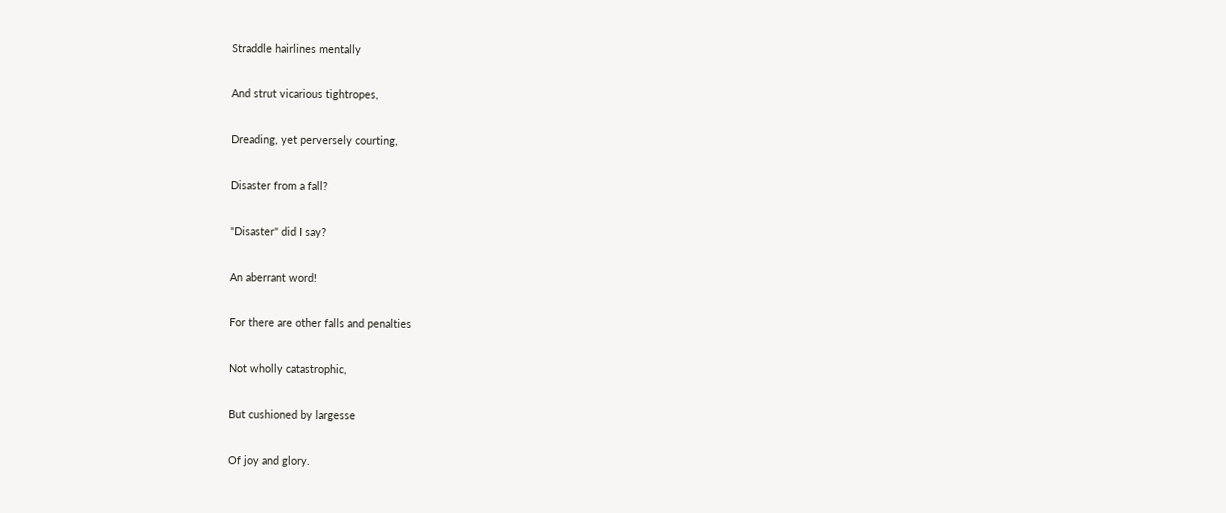Straddle hairlines mentally

And strut vicarious tightropes,

Dreading, yet perversely courting,

Disaster from a fall?

"Disaster" did I say?

An aberrant word!

For there are other falls and penalties

Not wholly catastrophic,

But cushioned by largesse

Of joy and glory.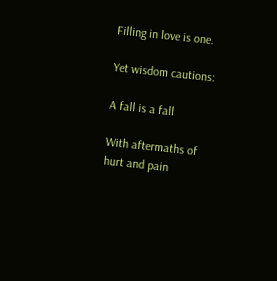Filling in love is one.

Yet wisdom cautions:

A fall is a fall

With aftermaths of hurt and pain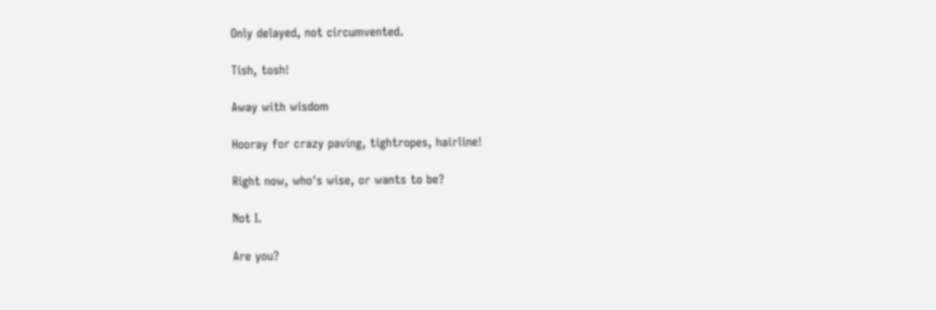Only delayed, not circumvented.

Tish, tosh!

Away with wisdom

Hooray for crazy paving, tightropes, hairline!

Right now, who's wise, or wants to be?

Not I.

Are you?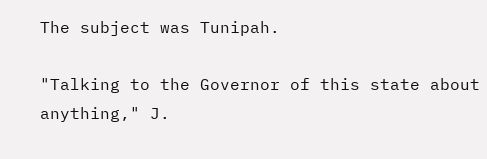The subject was Tunipah.

"Talking to the Governor of this state about anything," J.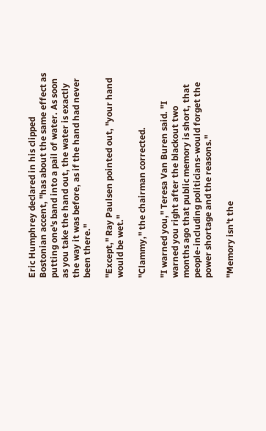Eric Humphrey declared in his clipped Bostonian accent, "has about the same effect as putting one's band into a pail of water. As soon as you take the hand out, the water is exactly the way it was before, as if the hand had never been there."

"Except," Ray Paulsen pointed out, "your hand would be wet."

"Clammy," the chairman corrected.

"I warned you," Teresa Van Buren said. "I warned you right after the blackout two months ago that public memory is short, that people-including politicians-would forget the power shortage and the reasons."

"Memory isn't the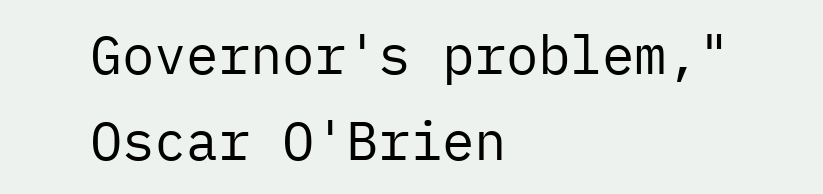Governor's problem," Oscar O'Brien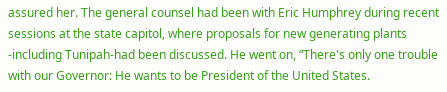assured her. The general counsel had been with Eric Humphrey during recent sessions at the state capitol, where proposals for new generating plants -including Tunipah-had been discussed. He went on, “There's only one trouble with our Governor: He wants to be President of the United States.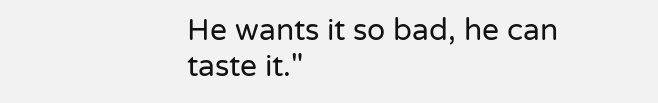He wants it so bad, he can taste it."